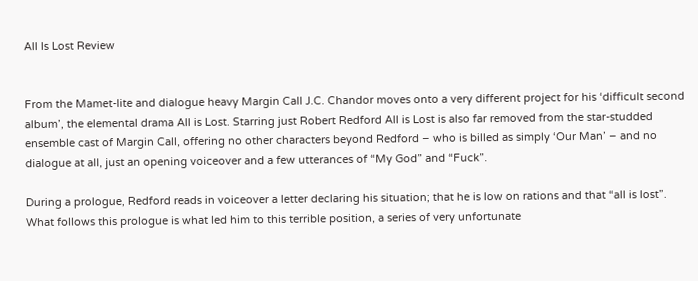All Is Lost Review


From the Mamet-lite and dialogue heavy Margin Call J.C. Chandor moves onto a very different project for his ‘difficult second album’, the elemental drama All is Lost. Starring just Robert Redford All is Lost is also far removed from the star-studded ensemble cast of Margin Call, offering no other characters beyond Redford – who is billed as simply ‘Our Man’ – and no dialogue at all, just an opening voiceover and a few utterances of “My God” and “Fuck”.

During a prologue, Redford reads in voiceover a letter declaring his situation; that he is low on rations and that “all is lost”. What follows this prologue is what led him to this terrible position, a series of very unfortunate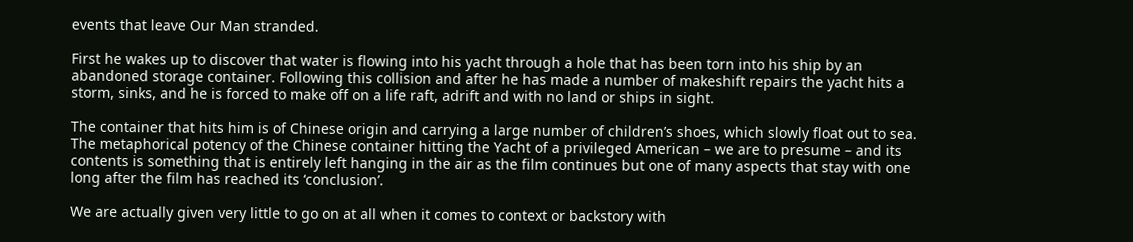events that leave Our Man stranded.

First he wakes up to discover that water is flowing into his yacht through a hole that has been torn into his ship by an abandoned storage container. Following this collision and after he has made a number of makeshift repairs the yacht hits a storm, sinks, and he is forced to make off on a life raft, adrift and with no land or ships in sight.

The container that hits him is of Chinese origin and carrying a large number of children’s shoes, which slowly float out to sea. The metaphorical potency of the Chinese container hitting the Yacht of a privileged American – we are to presume – and its contents is something that is entirely left hanging in the air as the film continues but one of many aspects that stay with one long after the film has reached its ‘conclusion’.

We are actually given very little to go on at all when it comes to context or backstory with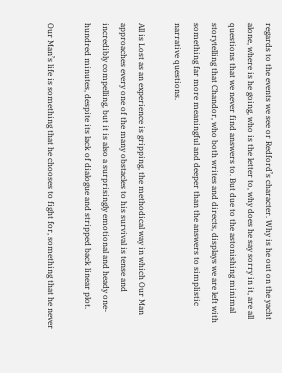regards to the events we see or Redford’s character. Why is he out on the yacht alone, where is he going, who is the letter to, why does he say sorry in it, are all questions that we never find answers to. But due to the astonishing minimal storytelling that Chandor, who both writes and directs, displays we are left with something far more meaningful and deeper than the answers to simplistic narrative questions.

All is Lost as an experience is gripping, the methodical way in which Our Man approaches every one of the many obstacles to his survival is tense and incredibly compelling, but it is also a surprisingly emotional and heady one-hundred minutes, despite its lack of dialogue and stripped back linear plot.

Our Man’s life is something that he chooses to fight for, something that he never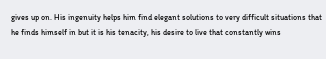gives up on. His ingenuity helps him find elegant solutions to very difficult situations that he finds himself in but it is his tenacity, his desire to live that constantly wins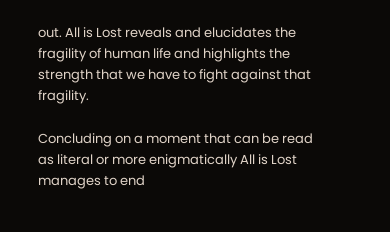out. All is Lost reveals and elucidates the fragility of human life and highlights the strength that we have to fight against that fragility.

Concluding on a moment that can be read as literal or more enigmatically All is Lost manages to end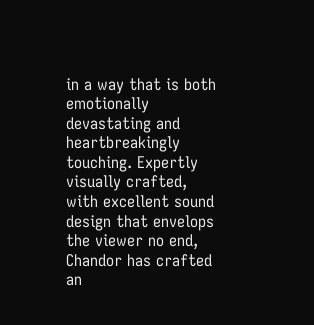in a way that is both emotionally devastating and heartbreakingly touching. Expertly visually crafted, with excellent sound design that envelops the viewer no end, Chandor has crafted an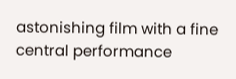astonishing film with a fine central performance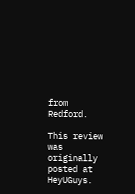from Redford.

This review was originally posted at HeyUGuys.